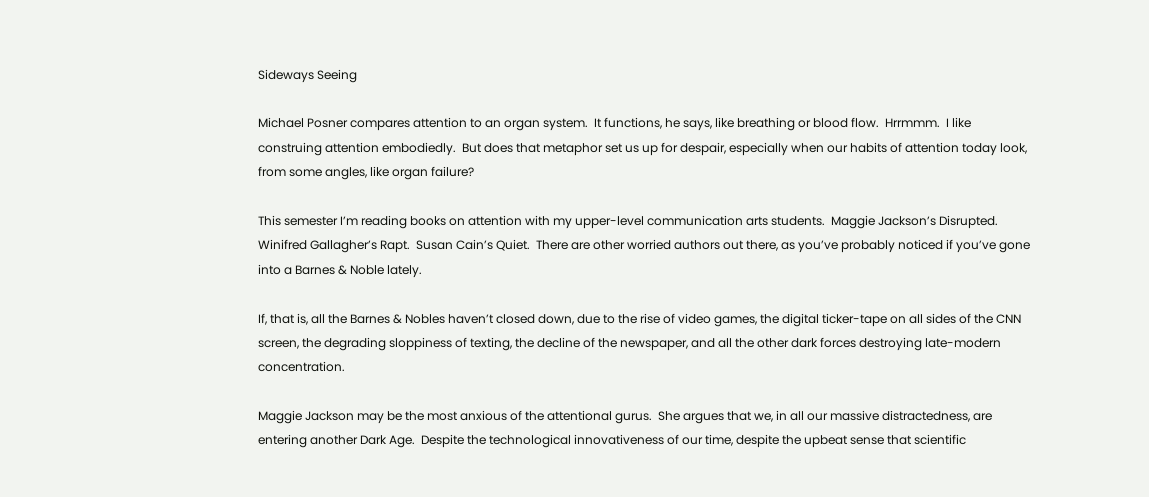Sideways Seeing

Michael Posner compares attention to an organ system.  It functions, he says, like breathing or blood flow.  Hrrmmm.  I like construing attention embodiedly.  But does that metaphor set us up for despair, especially when our habits of attention today look, from some angles, like organ failure?

This semester I’m reading books on attention with my upper-level communication arts students.  Maggie Jackson’s Disrupted.  Winifred Gallagher’s Rapt.  Susan Cain’s Quiet.  There are other worried authors out there, as you’ve probably noticed if you’ve gone into a Barnes & Noble lately.

If, that is, all the Barnes & Nobles haven’t closed down, due to the rise of video games, the digital ticker-tape on all sides of the CNN screen, the degrading sloppiness of texting, the decline of the newspaper, and all the other dark forces destroying late-modern concentration.

Maggie Jackson may be the most anxious of the attentional gurus.  She argues that we, in all our massive distractedness, are entering another Dark Age.  Despite the technological innovativeness of our time, despite the upbeat sense that scientific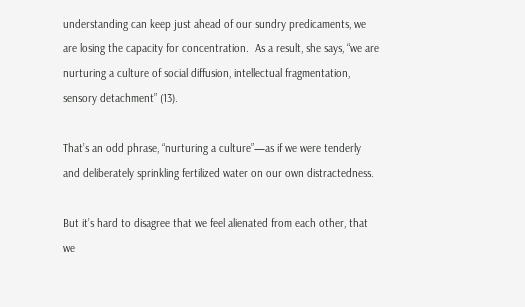understanding can keep just ahead of our sundry predicaments, we are losing the capacity for concentration.  As a result, she says, “we are nurturing a culture of social diffusion, intellectual fragmentation, sensory detachment” (13).

That’s an odd phrase, “nurturing a culture”—as if we were tenderly and deliberately sprinkling fertilized water on our own distractedness.

But it’s hard to disagree that we feel alienated from each other, that we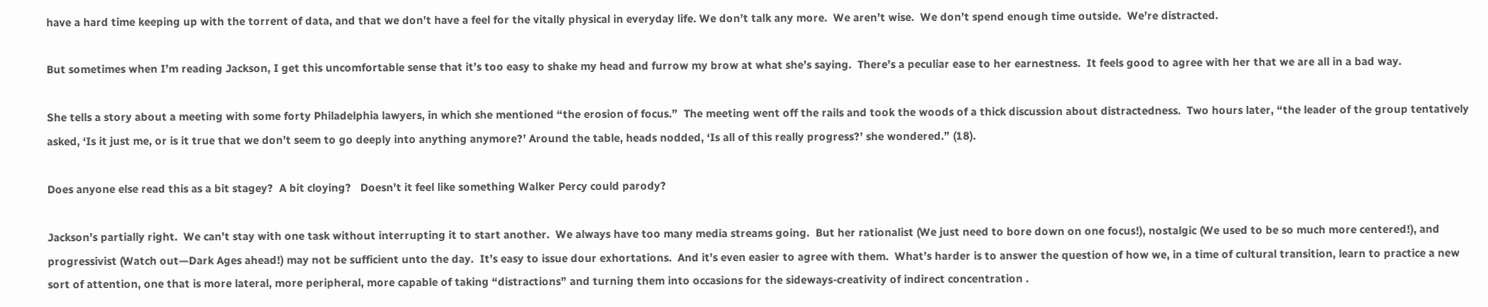have a hard time keeping up with the torrent of data, and that we don’t have a feel for the vitally physical in everyday life. We don’t talk any more.  We aren’t wise.  We don’t spend enough time outside.  We’re distracted.

But sometimes when I’m reading Jackson, I get this uncomfortable sense that it’s too easy to shake my head and furrow my brow at what she’s saying.  There’s a peculiar ease to her earnestness.  It feels good to agree with her that we are all in a bad way.

She tells a story about a meeting with some forty Philadelphia lawyers, in which she mentioned “the erosion of focus.”  The meeting went off the rails and took the woods of a thick discussion about distractedness.  Two hours later, “the leader of the group tentatively asked, ‘Is it just me, or is it true that we don’t seem to go deeply into anything anymore?’ Around the table, heads nodded, ‘Is all of this really progress?’ she wondered.” (18).

Does anyone else read this as a bit stagey?  A bit cloying?   Doesn’t it feel like something Walker Percy could parody?

Jackson’s partially right.  We can’t stay with one task without interrupting it to start another.  We always have too many media streams going.  But her rationalist (We just need to bore down on one focus!), nostalgic (We used to be so much more centered!), and progressivist (Watch out—Dark Ages ahead!) may not be sufficient unto the day.  It’s easy to issue dour exhortations.  And it’s even easier to agree with them.  What’s harder is to answer the question of how we, in a time of cultural transition, learn to practice a new sort of attention, one that is more lateral, more peripheral, more capable of taking “distractions” and turning them into occasions for the sideways-creativity of indirect concentration .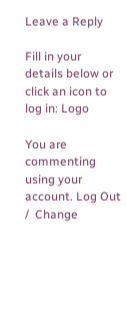Leave a Reply

Fill in your details below or click an icon to log in: Logo

You are commenting using your account. Log Out /  Change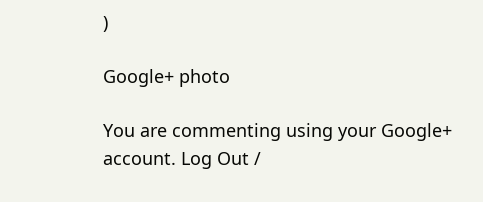)

Google+ photo

You are commenting using your Google+ account. Log Out /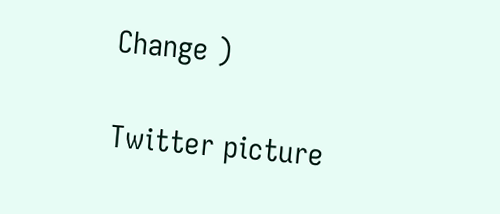Change )

Twitter picture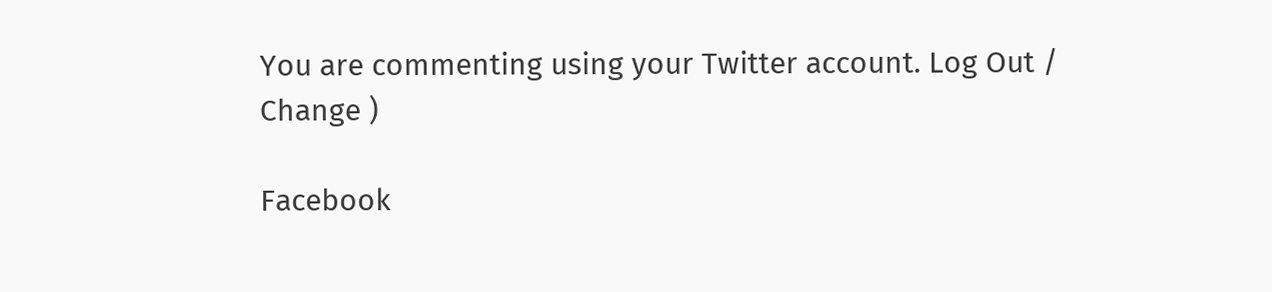You are commenting using your Twitter account. Log Out /  Change )

Facebook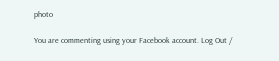photo

You are commenting using your Facebook account. Log Out /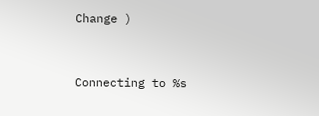Change )


Connecting to %s